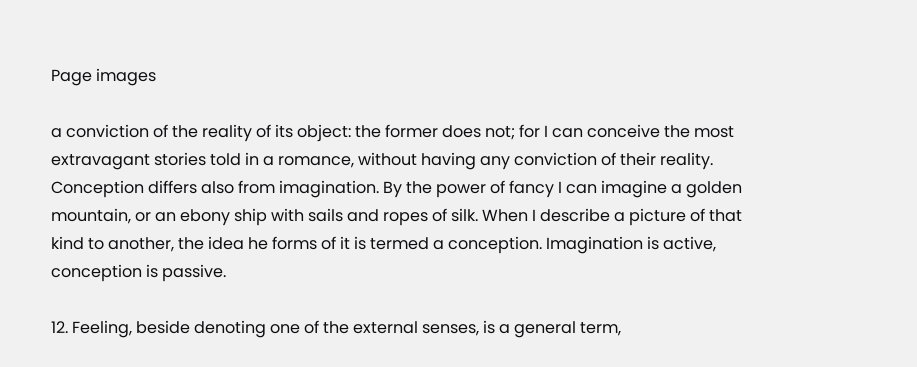Page images

a conviction of the reality of its object: the former does not; for I can conceive the most extravagant stories told in a romance, without having any conviction of their reality. Conception differs also from imagination. By the power of fancy I can imagine a golden mountain, or an ebony ship with sails and ropes of silk. When I describe a picture of that kind to another, the idea he forms of it is termed a conception. Imagination is active, conception is passive.

12. Feeling, beside denoting one of the external senses, is a general term,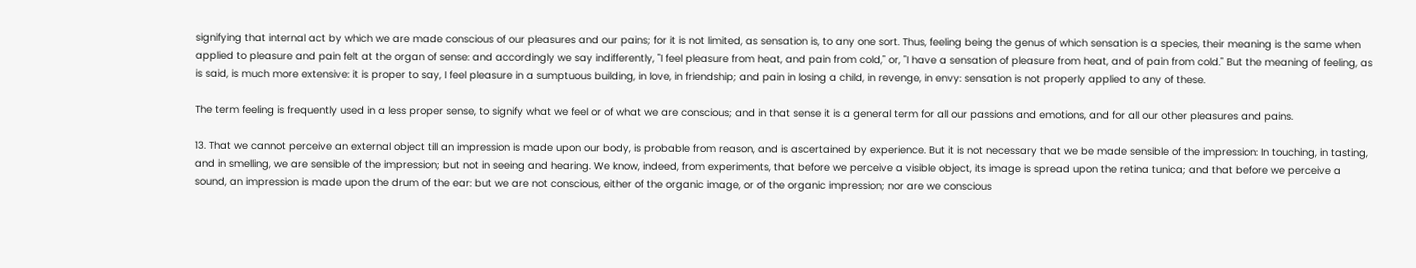signifying that internal act by which we are made conscious of our pleasures and our pains; for it is not limited, as sensation is, to any one sort. Thus, feeling being the genus of which sensation is a species, their meaning is the same when applied to pleasure and pain felt at the organ of sense: and accordingly we say indifferently, "I feel pleasure from heat, and pain from cold," or, "I have a sensation of pleasure from heat, and of pain from cold." But the meaning of feeling, as is said, is much more extensive: it is proper to say, I feel pleasure in a sumptuous building, in love, in friendship; and pain in losing a child, in revenge, in envy: sensation is not properly applied to any of these.

The term feeling is frequently used in a less proper sense, to signify what we feel or of what we are conscious; and in that sense it is a general term for all our passions and emotions, and for all our other pleasures and pains.

13. That we cannot perceive an external object till an impression is made upon our body, is probable from reason, and is ascertained by experience. But it is not necessary that we be made sensible of the impression: In touching, in tasting, and in smelling, we are sensible of the impression; but not in seeing and hearing. We know, indeed, from experiments, that before we perceive a visible object, its image is spread upon the retina tunica; and that before we perceive a sound, an impression is made upon the drum of the ear: but we are not conscious, either of the organic image, or of the organic impression; nor are we conscious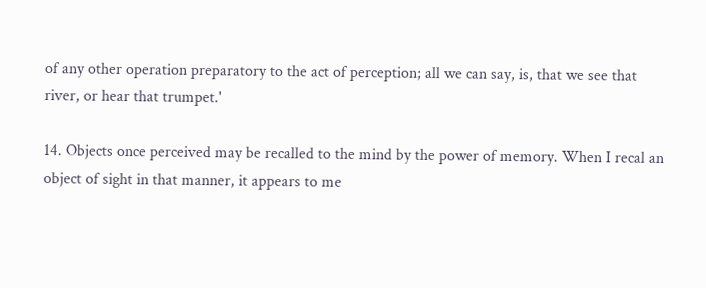of any other operation preparatory to the act of perception; all we can say, is, that we see that river, or hear that trumpet.'

14. Objects once perceived may be recalled to the mind by the power of memory. When I recal an object of sight in that manner, it appears to me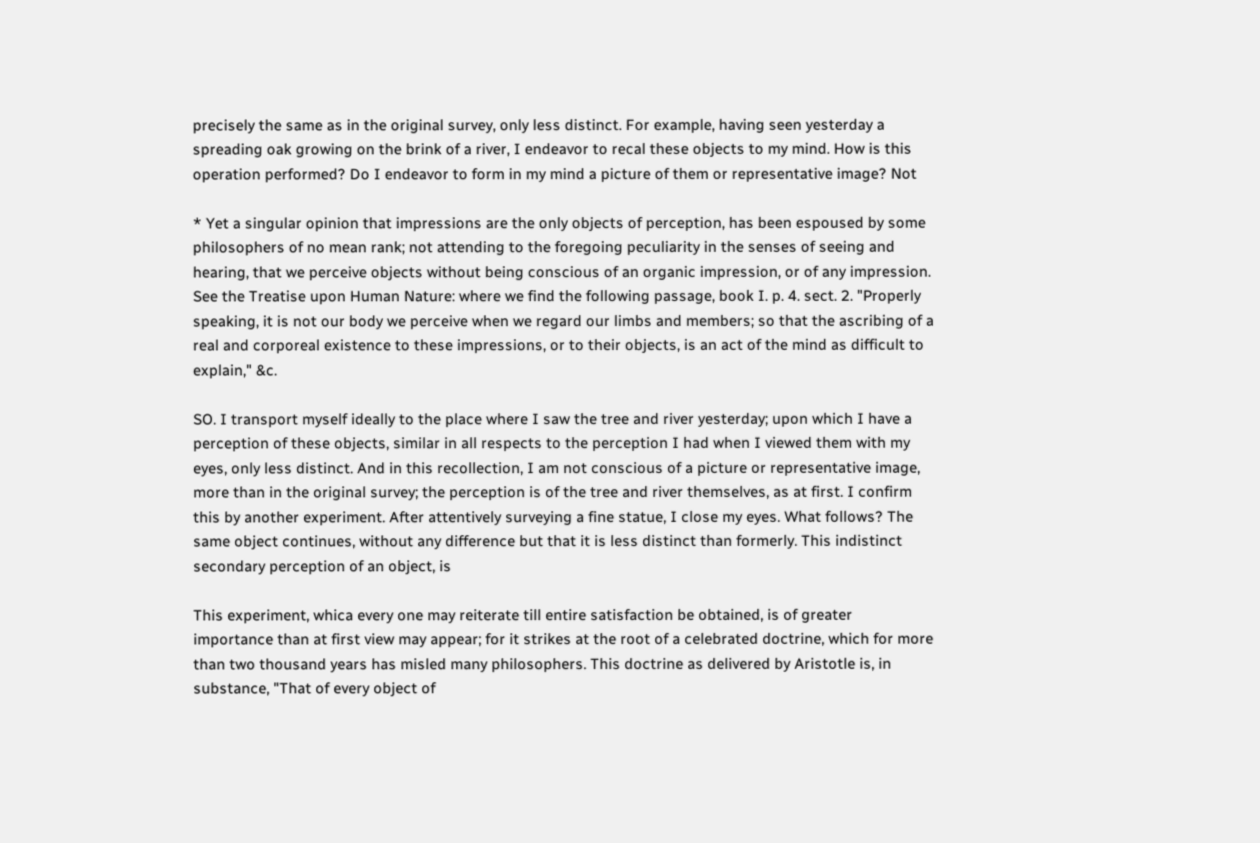precisely the same as in the original survey, only less distinct. For example, having seen yesterday a spreading oak growing on the brink of a river, I endeavor to recal these objects to my mind. How is this operation performed? Do I endeavor to form in my mind a picture of them or representative image? Not

* Yet a singular opinion that impressions are the only objects of perception, has been espoused by some philosophers of no mean rank; not attending to the foregoing peculiarity in the senses of seeing and hearing, that we perceive objects without being conscious of an organic impression, or of any impression. See the Treatise upon Human Nature: where we find the following passage, book I. p. 4. sect. 2. "Properly speaking, it is not our body we perceive when we regard our limbs and members; so that the ascribing of a real and corporeal existence to these impressions, or to their objects, is an act of the mind as difficult to explain," &c.

SO. I transport myself ideally to the place where I saw the tree and river yesterday; upon which I have a perception of these objects, similar in all respects to the perception I had when I viewed them with my eyes, only less distinct. And in this recollection, I am not conscious of a picture or representative image, more than in the original survey; the perception is of the tree and river themselves, as at first. I confirm this by another experiment. After attentively surveying a fine statue, I close my eyes. What follows? The same object continues, without any difference but that it is less distinct than formerly. This indistinct secondary perception of an object, is

This experiment, whica every one may reiterate till entire satisfaction be obtained, is of greater importance than at first view may appear; for it strikes at the root of a celebrated doctrine, which for more than two thousand years has misled many philosophers. This doctrine as delivered by Aristotle is, in substance, "That of every object of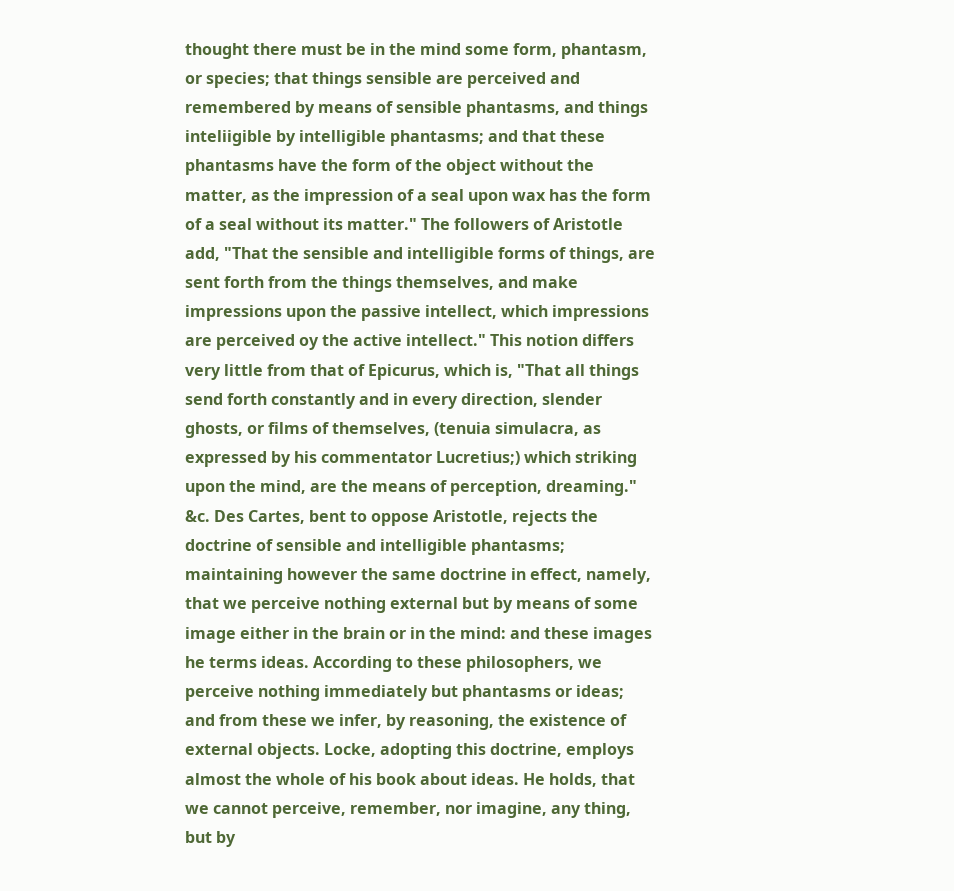thought there must be in the mind some form, phantasm, or species; that things sensible are perceived and remembered by means of sensible phantasms, and things inteliigible by intelligible phantasms; and that these phantasms have the form of the object without the matter, as the impression of a seal upon wax has the form of a seal without its matter." The followers of Aristotle add, "That the sensible and intelligible forms of things, are sent forth from the things themselves, and make impressions upon the passive intellect, which impressions are perceived oy the active intellect." This notion differs very little from that of Epicurus, which is, "That all things send forth constantly and in every direction, slender ghosts, or films of themselves, (tenuia simulacra, as expressed by his commentator Lucretius;) which striking upon the mind, are the means of perception, dreaming." &c. Des Cartes, bent to oppose Aristotle, rejects the doctrine of sensible and intelligible phantasms; maintaining however the same doctrine in effect, namely, that we perceive nothing external but by means of some image either in the brain or in the mind: and these images he terms ideas. According to these philosophers, we perceive nothing immediately but phantasms or ideas; and from these we infer, by reasoning, the existence of external objects. Locke, adopting this doctrine, employs almost the whole of his book about ideas. He holds, that we cannot perceive, remember, nor imagine, any thing, but by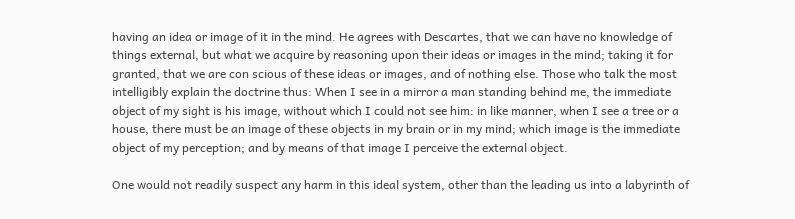having an idea or image of it in the mind. He agrees with Descartes, that we can have no knowledge of things external, but what we acquire by reasoning upon their ideas or images in the mind; taking it for granted, that we are con scious of these ideas or images, and of nothing else. Those who talk the most intelligibly explain the doctrine thus: When I see in a mirror a man standing behind me, the immediate object of my sight is his image, without which I could not see him: in like manner, when I see a tree or a house, there must be an image of these objects in my brain or in my mind; which image is the immediate object of my perception; and by means of that image I perceive the external object.

One would not readily suspect any harm in this ideal system, other than the leading us into a labyrinth of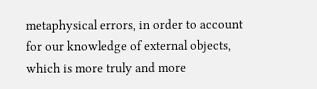metaphysical errors, in order to account for our knowledge of external objects, which is more truly and more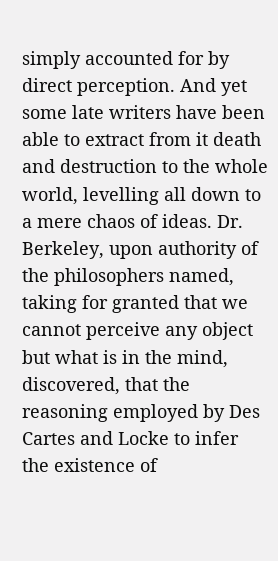simply accounted for by direct perception. And yet some late writers have been able to extract from it death and destruction to the whole world, levelling all down to a mere chaos of ideas. Dr. Berkeley, upon authority of the philosophers named, taking for granted that we cannot perceive any object but what is in the mind, discovered, that the reasoning employed by Des Cartes and Locke to infer the existence of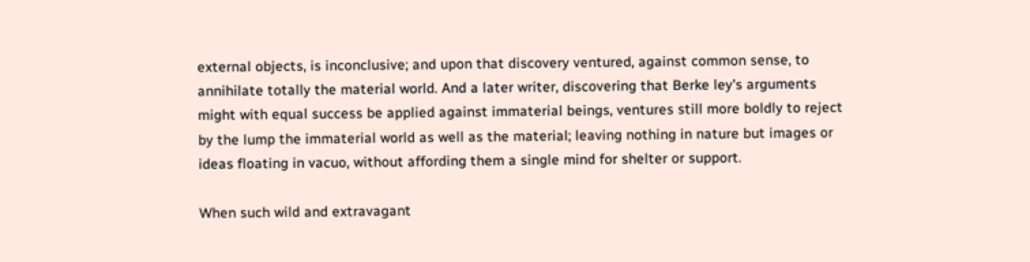external objects, is inconclusive; and upon that discovery ventured, against common sense, to annihilate totally the material world. And a later writer, discovering that Berke ley's arguments might with equal success be applied against immaterial beings, ventures still more boldly to reject by the lump the immaterial world as well as the material; leaving nothing in nature but images or ideas floating in vacuo, without affording them a single mind for shelter or support.

When such wild and extravagant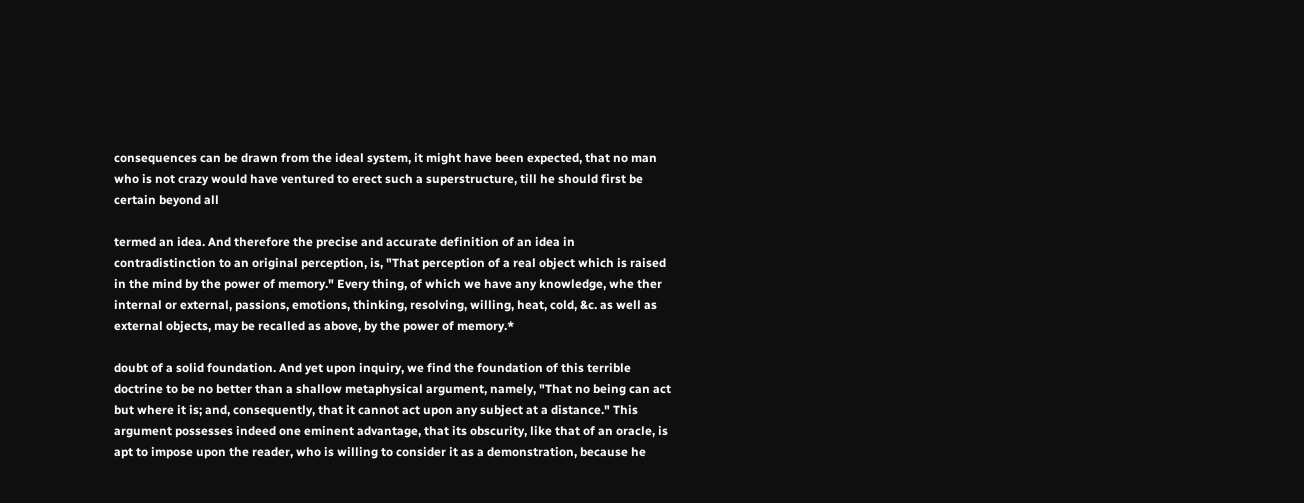consequences can be drawn from the ideal system, it might have been expected, that no man who is not crazy would have ventured to erect such a superstructure, till he should first be certain beyond all

termed an idea. And therefore the precise and accurate definition of an idea in contradistinction to an original perception, is, "That perception of a real object which is raised in the mind by the power of memory." Every thing, of which we have any knowledge, whe ther internal or external, passions, emotions, thinking, resolving, willing, heat, cold, &c. as well as external objects, may be recalled as above, by the power of memory.*

doubt of a solid foundation. And yet upon inquiry, we find the foundation of this terrible doctrine to be no better than a shallow metaphysical argument, namely, "That no being can act but where it is; and, consequently, that it cannot act upon any subject at a distance." This argument possesses indeed one eminent advantage, that its obscurity, like that of an oracle, is apt to impose upon the reader, who is willing to consider it as a demonstration, because he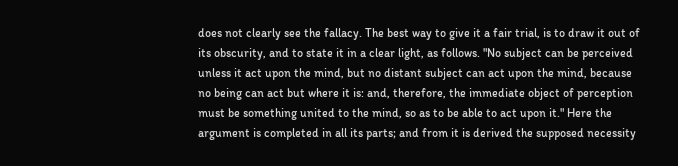does not clearly see the fallacy. The best way to give it a fair trial, is to draw it out of its obscurity, and to state it in a clear light, as follows. "No subject can be perceived unless it act upon the mind, but no distant subject can act upon the mind, because no being can act but where it is: and, therefore, the immediate object of perception must be something united to the mind, so as to be able to act upon it." Here the argument is completed in all its parts; and from it is derived the supposed necessity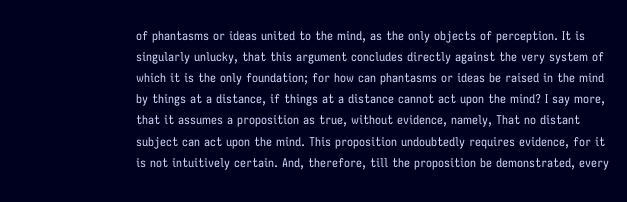of phantasms or ideas united to the mind, as the only objects of perception. It is singularly unlucky, that this argument concludes directly against the very system of which it is the only foundation; for how can phantasms or ideas be raised in the mind by things at a distance, if things at a distance cannot act upon the mind? I say more, that it assumes a proposition as true, without evidence, namely, That no distant subject can act upon the mind. This proposition undoubtedly requires evidence, for it is not intuitively certain. And, therefore, till the proposition be demonstrated, every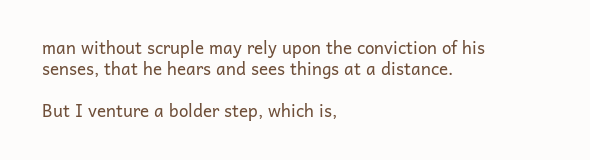man without scruple may rely upon the conviction of his senses, that he hears and sees things at a distance.

But I venture a bolder step, which is,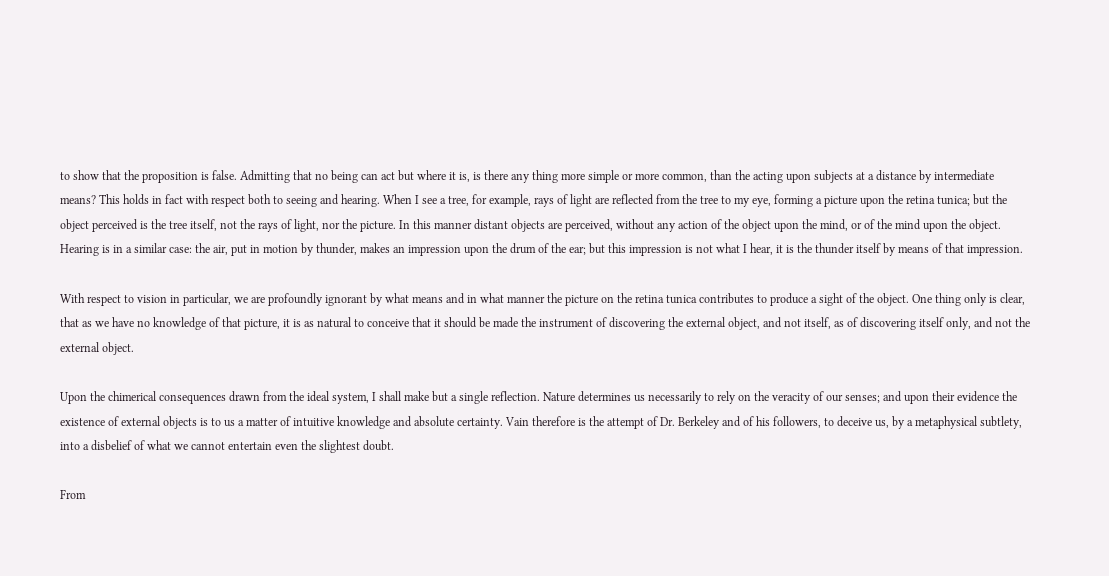to show that the proposition is false. Admitting that no being can act but where it is, is there any thing more simple or more common, than the acting upon subjects at a distance by intermediate means? This holds in fact with respect both to seeing and hearing. When I see a tree, for example, rays of light are reflected from the tree to my eye, forming a picture upon the retina tunica; but the object perceived is the tree itself, not the rays of light, nor the picture. In this manner distant objects are perceived, without any action of the object upon the mind, or of the mind upon the object. Hearing is in a similar case: the air, put in motion by thunder, makes an impression upon the drum of the ear; but this impression is not what I hear, it is the thunder itself by means of that impression.

With respect to vision in particular, we are profoundly ignorant by what means and in what manner the picture on the retina tunica contributes to produce a sight of the object. One thing only is clear, that as we have no knowledge of that picture, it is as natural to conceive that it should be made the instrument of discovering the external object, and not itself, as of discovering itself only, and not the external object.

Upon the chimerical consequences drawn from the ideal system, I shall make but a single reflection. Nature determines us necessarily to rely on the veracity of our senses; and upon their evidence the existence of external objects is to us a matter of intuitive knowledge and absolute certainty. Vain therefore is the attempt of Dr. Berkeley and of his followers, to deceive us, by a metaphysical subtlety, into a disbelief of what we cannot entertain even the slightest doubt.

From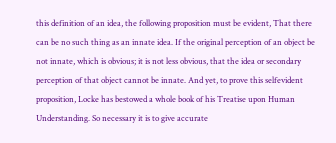this definition of an idea, the following proposition must be evident, That there can be no such thing as an innate idea. If the original perception of an object be not innate, which is obvious; it is not less obvious, that the idea or secondary perception of that object cannot be innate. And yet, to prove this selfevident proposition, Locke has bestowed a whole book of his Treatise upon Human Understanding. So necessary it is to give accurate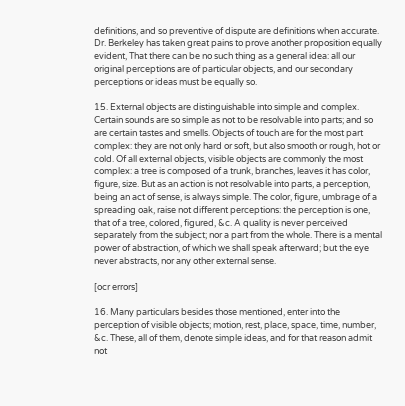definitions, and so preventive of dispute are definitions when accurate. Dr. Berkeley has taken great pains to prove another proposition equally evident, That there can be no such thing as a general idea: all our original perceptions are of particular objects, and our secondary perceptions or ideas must be equally so.

15. External objects are distinguishable into simple and complex. Certain sounds are so simple as not to be resolvable into parts; and so are certain tastes and smells. Objects of touch are for the most part complex: they are not only hard or soft, but also smooth or rough, hot or cold. Of all external objects, visible objects are commonly the most complex: a tree is composed of a trunk, branches, leaves it has color, figure, size. But as an action is not resolvable into parts, a perception, being an act of sense, is always simple. The color, figure, umbrage of a spreading oak, raise not different perceptions: the perception is one, that of a tree, colored, figured, &c. A quality is never perceived separately from the subject; nor a part from the whole. There is a mental power of abstraction, of which we shall speak afterward; but the eye never abstracts, nor any other external sense.

[ocr errors]

16. Many particulars besides those mentioned, enter into the perception of visible objects; motion, rest, place, space, time, number, &c. These, all of them, denote simple ideas, and for that reason admit not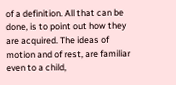of a definition. All that can be done, is to point out how they are acquired. The ideas of motion and of rest, are familiar even to a child,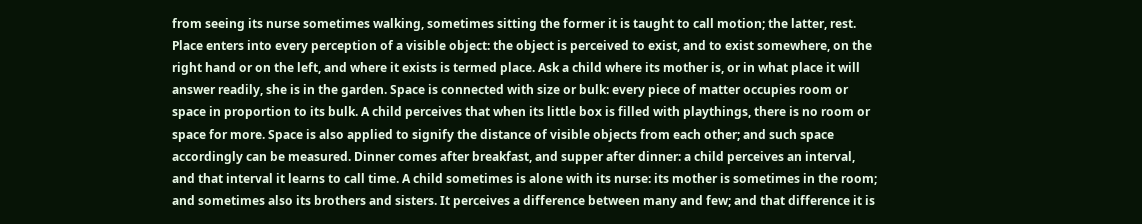from seeing its nurse sometimes walking, sometimes sitting the former it is taught to call motion; the latter, rest. Place enters into every perception of a visible object: the object is perceived to exist, and to exist somewhere, on the right hand or on the left, and where it exists is termed place. Ask a child where its mother is, or in what place it will answer readily, she is in the garden. Space is connected with size or bulk: every piece of matter occupies room or space in proportion to its bulk. A child perceives that when its little box is filled with playthings, there is no room or space for more. Space is also applied to signify the distance of visible objects from each other; and such space accordingly can be measured. Dinner comes after breakfast, and supper after dinner: a child perceives an interval, and that interval it learns to call time. A child sometimes is alone with its nurse: its mother is sometimes in the room; and sometimes also its brothers and sisters. It perceives a difference between many and few; and that difference it is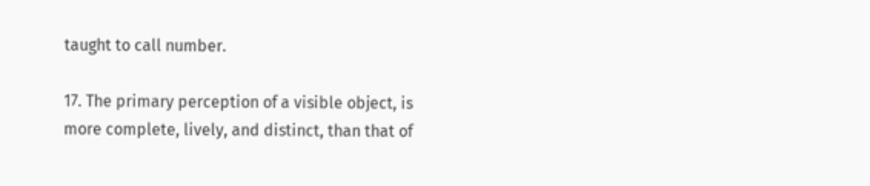taught to call number.

17. The primary perception of a visible object, is more complete, lively, and distinct, than that of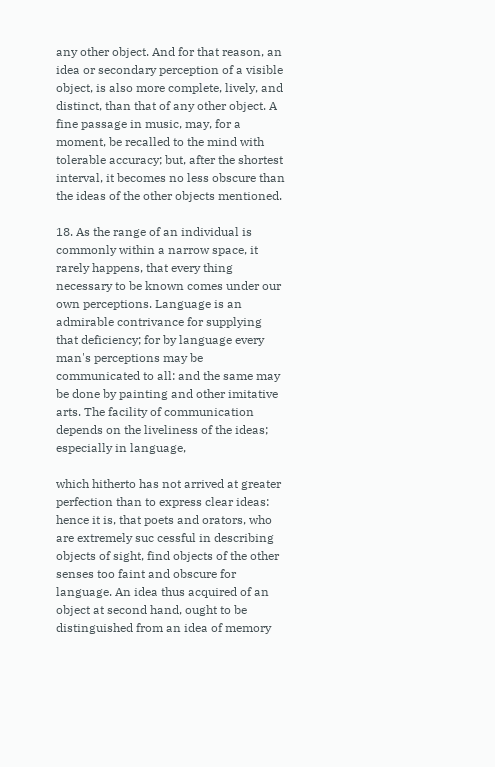any other object. And for that reason, an idea or secondary perception of a visible object, is also more complete, lively, and distinct, than that of any other object. A fine passage in music, may, for a moment, be recalled to the mind with tolerable accuracy; but, after the shortest interval, it becomes no less obscure than the ideas of the other objects mentioned.

18. As the range of an individual is commonly within a narrow space, it rarely happens, that every thing necessary to be known comes under our own perceptions. Language is an admirable contrivance for supplying that deficiency; for by language every man's perceptions may be communicated to all: and the same may be done by painting and other imitative arts. The facility of communication depends on the liveliness of the ideas; especially in language,

which hitherto has not arrived at greater perfection than to express clear ideas: hence it is, that poets and orators, who are extremely suc cessful in describing objects of sight, find objects of the other senses too faint and obscure for language. An idea thus acquired of an object at second hand, ought to be distinguished from an idea of memory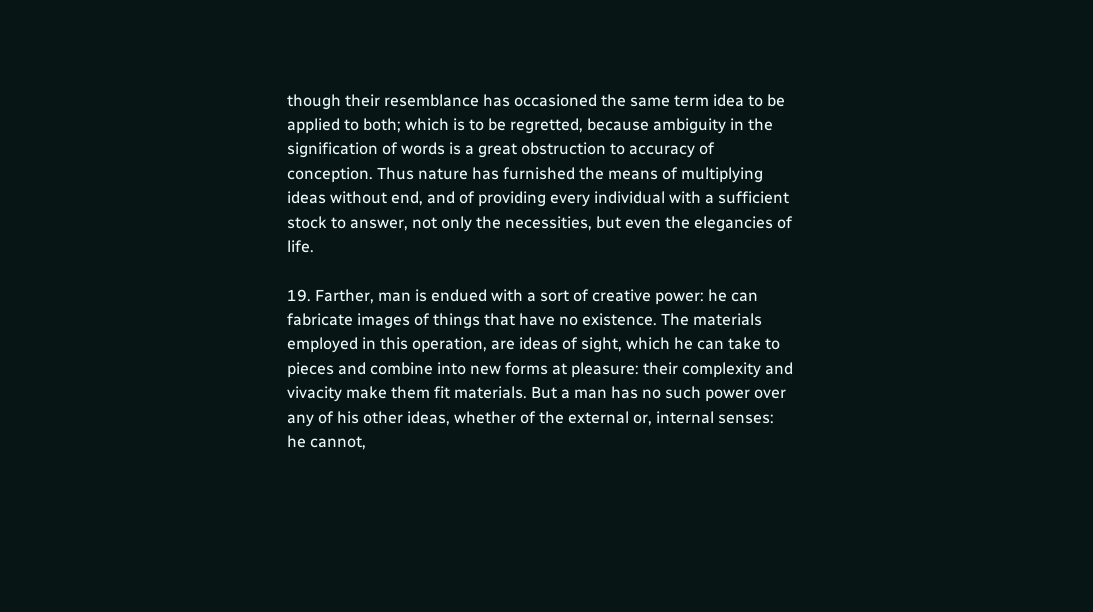though their resemblance has occasioned the same term idea to be applied to both; which is to be regretted, because ambiguity in the signification of words is a great obstruction to accuracy of conception. Thus nature has furnished the means of multiplying ideas without end, and of providing every individual with a sufficient stock to answer, not only the necessities, but even the elegancies of life.

19. Farther, man is endued with a sort of creative power: he can fabricate images of things that have no existence. The materials employed in this operation, are ideas of sight, which he can take to pieces and combine into new forms at pleasure: their complexity and vivacity make them fit materials. But a man has no such power over any of his other ideas, whether of the external or, internal senses: he cannot,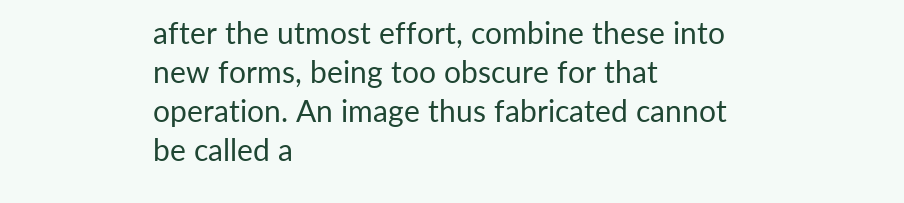after the utmost effort, combine these into new forms, being too obscure for that operation. An image thus fabricated cannot be called a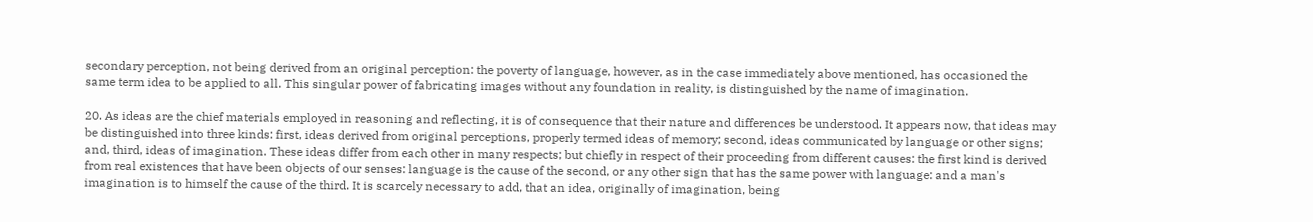secondary perception, not being derived from an original perception: the poverty of language, however, as in the case immediately above mentioned, has occasioned the same term idea to be applied to all. This singular power of fabricating images without any foundation in reality, is distinguished by the name of imagination.

20. As ideas are the chief materials employed in reasoning and reflecting, it is of consequence that their nature and differences be understood. It appears now, that ideas may be distinguished into three kinds: first, ideas derived from original perceptions, properly termed ideas of memory; second, ideas communicated by language or other signs; and, third, ideas of imagination. These ideas differ from each other in many respects; but chiefly in respect of their proceeding from different causes: the first kind is derived from real existences that have been objects of our senses: language is the cause of the second, or any other sign that has the same power with language: and a man's imagination is to himself the cause of the third. It is scarcely necessary to add, that an idea, originally of imagination, being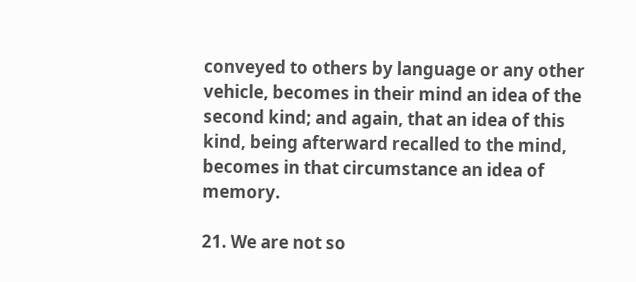conveyed to others by language or any other vehicle, becomes in their mind an idea of the second kind; and again, that an idea of this kind, being afterward recalled to the mind, becomes in that circumstance an idea of memory.

21. We are not so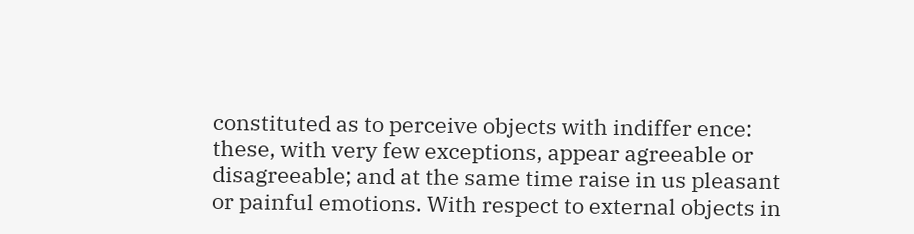constituted as to perceive objects with indiffer ence: these, with very few exceptions, appear agreeable or disagreeable; and at the same time raise in us pleasant or painful emotions. With respect to external objects in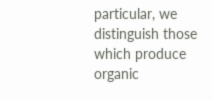particular, we distinguish those which produce organic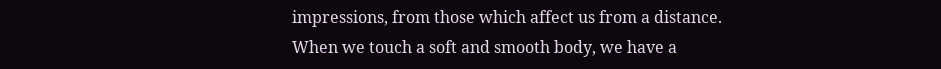impressions, from those which affect us from a distance. When we touch a soft and smooth body, we have a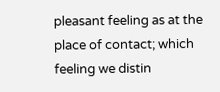pleasant feeling as at the place of contact; which feeling we distin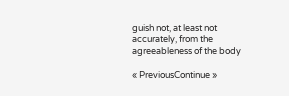guish not, at least not accurately, from the agreeableness of the body

« PreviousContinue »